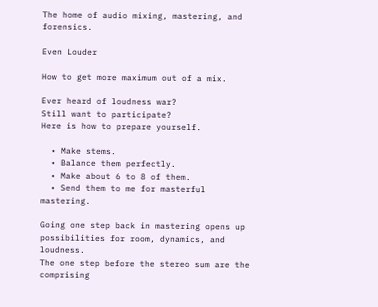The home of audio mixing, mastering, and forensics.

Even Louder

How to get more maximum out of a mix.

Ever heard of loudness war?
Still want to participate?
Here is how to prepare yourself.

  • Make stems.
  • Balance them perfectly.
  • Make about 6 to 8 of them.
  • Send them to me for masterful mastering.

Going one step back in mastering opens up possibilities for room, dynamics, and loudness.
The one step before the stereo sum are the comprising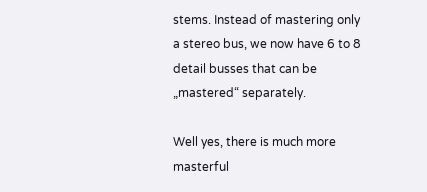stems. Instead of mastering only a stereo bus, we now have 6 to 8 detail busses that can be „mastered“ separately.

Well yes, there is much more masterful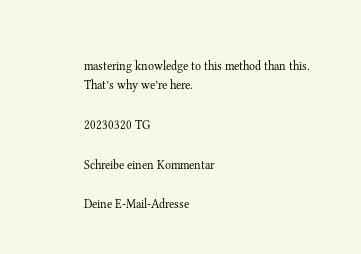mastering knowledge to this method than this.
That’s why we’re here.

20230320 TG

Schreibe einen Kommentar

Deine E-Mail-Adresse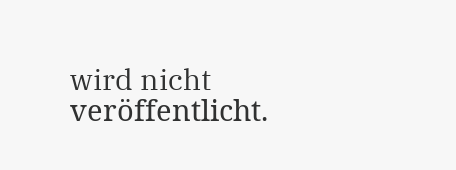wird nicht veröffentlicht.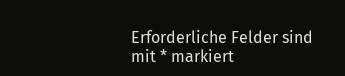Erforderliche Felder sind mit * markiert